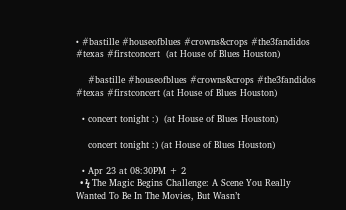• #bastille #houseofblues #crowns&crops #the3fandidos #texas #firstconcert  (at House of Blues Houston)

    #bastille #houseofblues #crowns&crops #the3fandidos #texas #firstconcert (at House of Blues Houston)

  • concert tonight :)  (at House of Blues Houston)

    concert tonight :) (at House of Blues Houston)

  • Apr 23 at 08:30PM + 2
  • ϟ The Magic Begins Challenge: A Scene You Really Wanted To Be In The Movies, But Wasn’t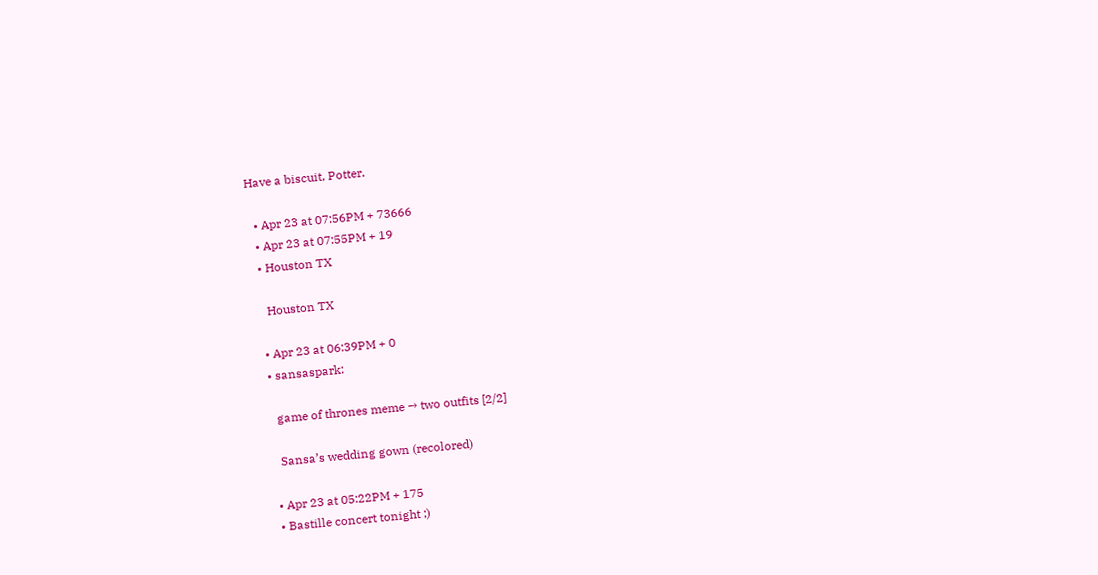Have a biscuit, Potter.

  • Apr 23 at 07:56PM + 73666
  • Apr 23 at 07:55PM + 19
  • Houston TX

    Houston TX

  • Apr 23 at 06:39PM + 0
  • sansaspark:

    game of thrones meme → two outfits [2/2]

    Sansa’s wedding gown (recolored)

  • Apr 23 at 05:22PM + 175
  • Bastille concert tonight ;)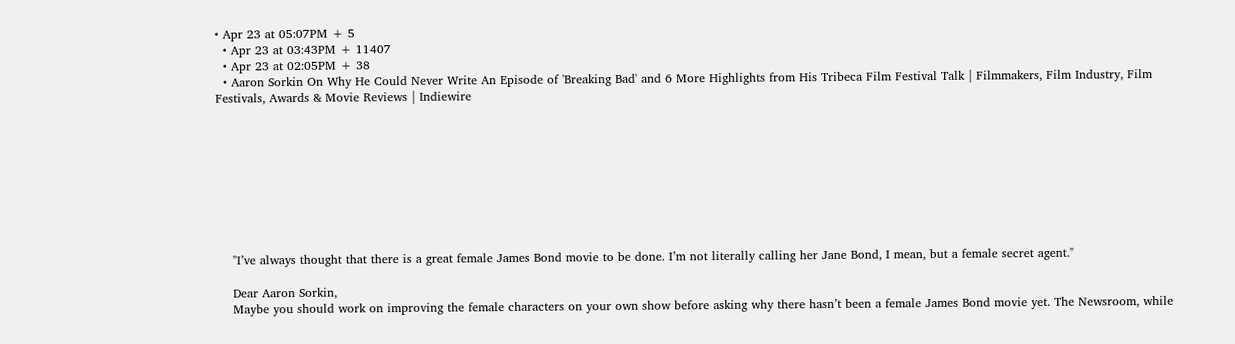• Apr 23 at 05:07PM + 5
  • Apr 23 at 03:43PM + 11407
  • Apr 23 at 02:05PM + 38
  • Aaron Sorkin On Why He Could Never Write An Episode of 'Breaking Bad' and 6 More Highlights from His Tribeca Film Festival Talk | Filmmakers, Film Industry, Film Festivals, Awards & Movie Reviews | Indiewire









    "I’ve always thought that there is a great female James Bond movie to be done. I’m not literally calling her Jane Bond, I mean, but a female secret agent."

    Dear Aaron Sorkin,
    Maybe you should work on improving the female characters on your own show before asking why there hasn’t been a female James Bond movie yet. The Newsroom, while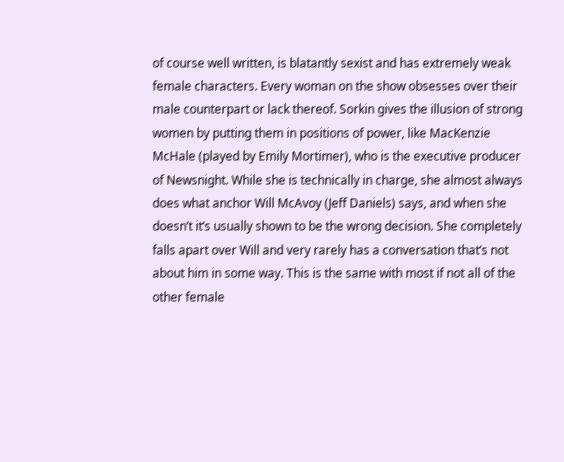of course well written, is blatantly sexist and has extremely weak female characters. Every woman on the show obsesses over their male counterpart or lack thereof. Sorkin gives the illusion of strong women by putting them in positions of power, like MacKenzie McHale (played by Emily Mortimer), who is the executive producer of Newsnight. While she is technically in charge, she almost always does what anchor Will McAvoy (Jeff Daniels) says, and when she doesn’t it’s usually shown to be the wrong decision. She completely falls apart over Will and very rarely has a conversation that’s not about him in some way. This is the same with most if not all of the other female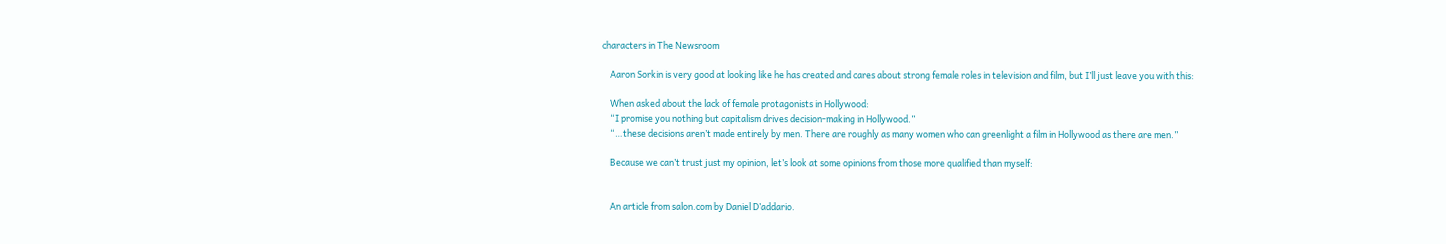characters in The Newsroom

    Aaron Sorkin is very good at looking like he has created and cares about strong female roles in television and film, but I’ll just leave you with this:

    When asked about the lack of female protagonists in Hollywood:
    “I promise you nothing but capitalism drives decision-making in Hollywood.”
    “…these decisions aren’t made entirely by men. There are roughly as many women who can greenlight a film in Hollywood as there are men.”

    Because we can’t trust just my opinion, let’s look at some opinions from those more qualified than myself:


    An article from salon.com by Daniel D’addario.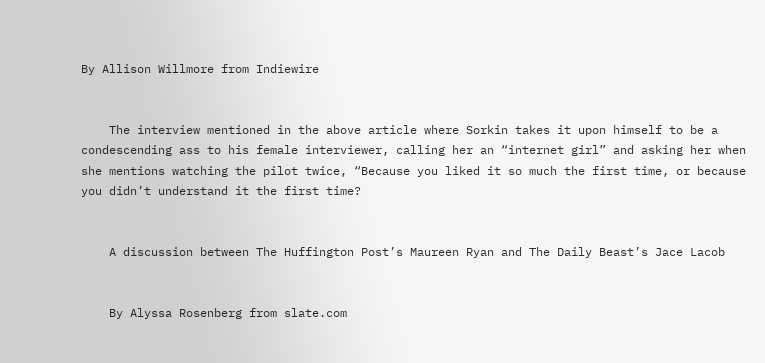By Allison Willmore from Indiewire


    The interview mentioned in the above article where Sorkin takes it upon himself to be a condescending ass to his female interviewer, calling her an “internet girl” and asking her when she mentions watching the pilot twice, “Because you liked it so much the first time, or because you didn’t understand it the first time?


    A discussion between The Huffington Post’s Maureen Ryan and The Daily Beast’s Jace Lacob


    By Alyssa Rosenberg from slate.com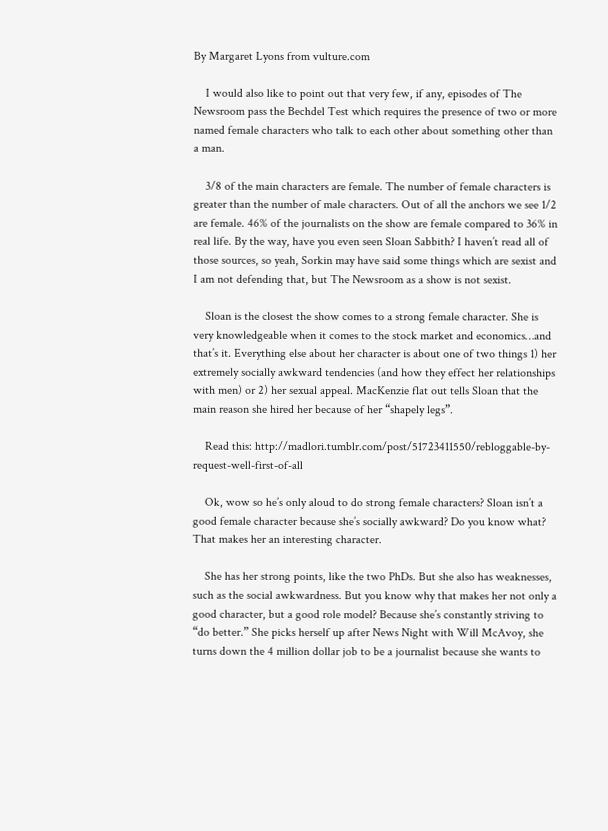By Margaret Lyons from vulture.com

    I would also like to point out that very few, if any, episodes of The Newsroom pass the Bechdel Test which requires the presence of two or more named female characters who talk to each other about something other than a man.

    3/8 of the main characters are female. The number of female characters is greater than the number of male characters. Out of all the anchors we see 1/2 are female. 46% of the journalists on the show are female compared to 36% in real life. By the way, have you even seen Sloan Sabbith? I haven’t read all of those sources, so yeah, Sorkin may have said some things which are sexist and I am not defending that, but The Newsroom as a show is not sexist.

    Sloan is the closest the show comes to a strong female character. She is very knowledgeable when it comes to the stock market and economics…and that’s it. Everything else about her character is about one of two things 1) her extremely socially awkward tendencies (and how they effect her relationships with men) or 2) her sexual appeal. MacKenzie flat out tells Sloan that the main reason she hired her because of her “shapely legs”.

    Read this: http://madlori.tumblr.com/post/51723411550/rebloggable-by-request-well-first-of-all

    Ok, wow so he’s only aloud to do strong female characters? Sloan isn’t a good female character because she’s socially awkward? Do you know what? That makes her an interesting character.

    She has her strong points, like the two PhDs. But she also has weaknesses, such as the social awkwardness. But you know why that makes her not only a good character, but a good role model? Because she’s constantly striving to “do better.” She picks herself up after News Night with Will McAvoy, she turns down the 4 million dollar job to be a journalist because she wants to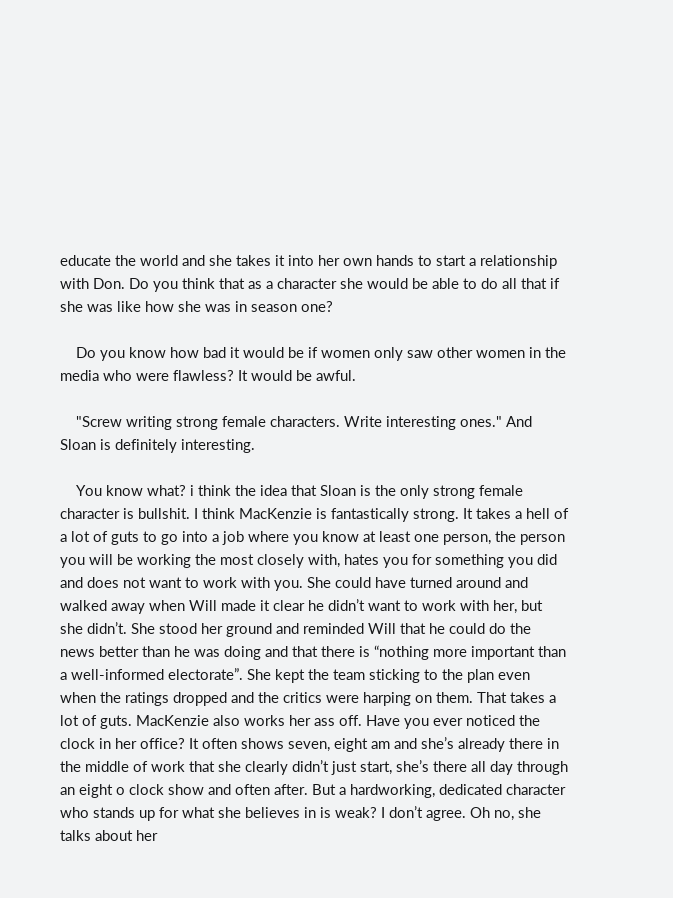educate the world and she takes it into her own hands to start a relationship with Don. Do you think that as a character she would be able to do all that if she was like how she was in season one?

    Do you know how bad it would be if women only saw other women in the media who were flawless? It would be awful.

    "Screw writing strong female characters. Write interesting ones." And Sloan is definitely interesting.

    You know what? i think the idea that Sloan is the only strong female character is bullshit. I think MacKenzie is fantastically strong. It takes a hell of a lot of guts to go into a job where you know at least one person, the person you will be working the most closely with, hates you for something you did and does not want to work with you. She could have turned around and walked away when Will made it clear he didn’t want to work with her, but she didn’t. She stood her ground and reminded Will that he could do the news better than he was doing and that there is “nothing more important than a well-informed electorate”. She kept the team sticking to the plan even when the ratings dropped and the critics were harping on them. That takes a lot of guts. MacKenzie also works her ass off. Have you ever noticed the clock in her office? It often shows seven, eight am and she’s already there in the middle of work that she clearly didn’t just start, she’s there all day through an eight o clock show and often after. But a hardworking, dedicated character who stands up for what she believes in is weak? I don’t agree. Oh no, she talks about her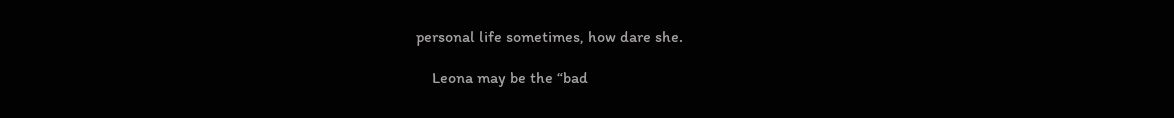personal life sometimes, how dare she.

    Leona may be the “bad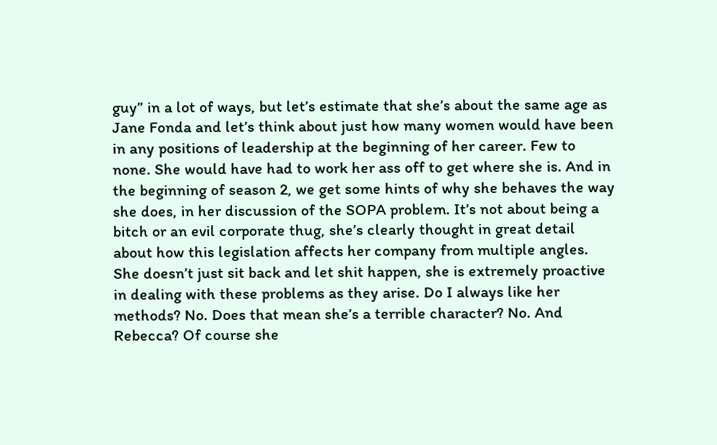guy” in a lot of ways, but let’s estimate that she’s about the same age as Jane Fonda and let’s think about just how many women would have been in any positions of leadership at the beginning of her career. Few to none. She would have had to work her ass off to get where she is. And in the beginning of season 2, we get some hints of why she behaves the way she does, in her discussion of the SOPA problem. It’s not about being a bitch or an evil corporate thug, she’s clearly thought in great detail about how this legislation affects her company from multiple angles. She doesn’t just sit back and let shit happen, she is extremely proactive in dealing with these problems as they arise. Do I always like her methods? No. Does that mean she’s a terrible character? No. And Rebecca? Of course she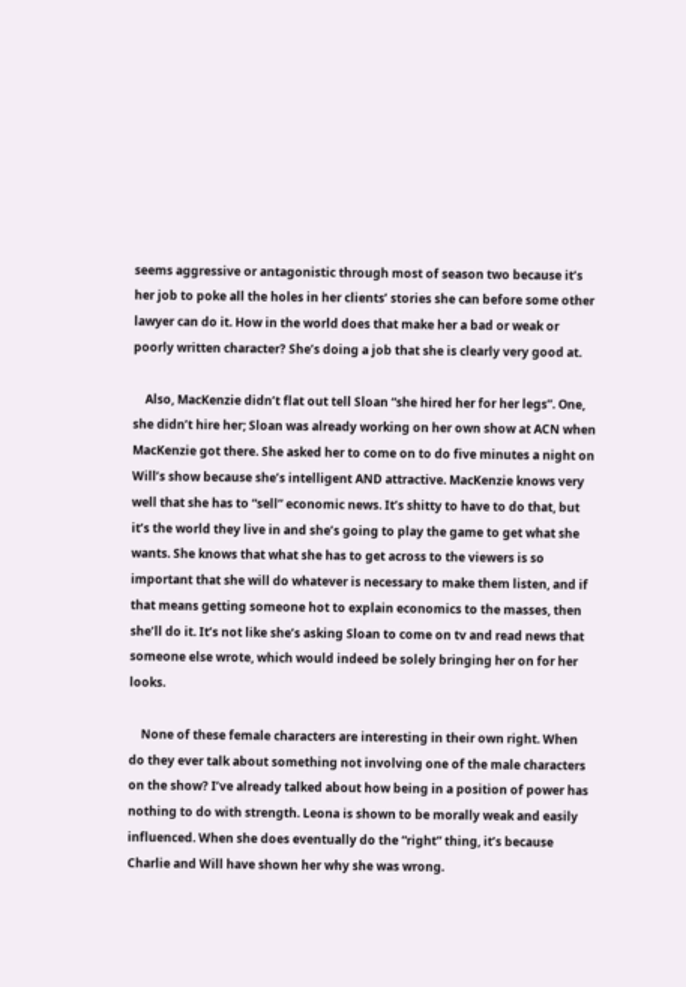seems aggressive or antagonistic through most of season two because it’s her job to poke all the holes in her clients’ stories she can before some other lawyer can do it. How in the world does that make her a bad or weak or poorly written character? She’s doing a job that she is clearly very good at.

    Also, MacKenzie didn’t flat out tell Sloan “she hired her for her legs”. One, she didn’t hire her; Sloan was already working on her own show at ACN when MacKenzie got there. She asked her to come on to do five minutes a night on Will’s show because she’s intelligent AND attractive. MacKenzie knows very well that she has to “sell” economic news. It’s shitty to have to do that, but it’s the world they live in and she’s going to play the game to get what she wants. She knows that what she has to get across to the viewers is so important that she will do whatever is necessary to make them listen, and if that means getting someone hot to explain economics to the masses, then she’ll do it. It’s not like she’s asking Sloan to come on tv and read news that someone else wrote, which would indeed be solely bringing her on for her looks.

    None of these female characters are interesting in their own right. When do they ever talk about something not involving one of the male characters on the show? I’ve already talked about how being in a position of power has nothing to do with strength. Leona is shown to be morally weak and easily influenced. When she does eventually do the “right” thing, it’s because Charlie and Will have shown her why she was wrong.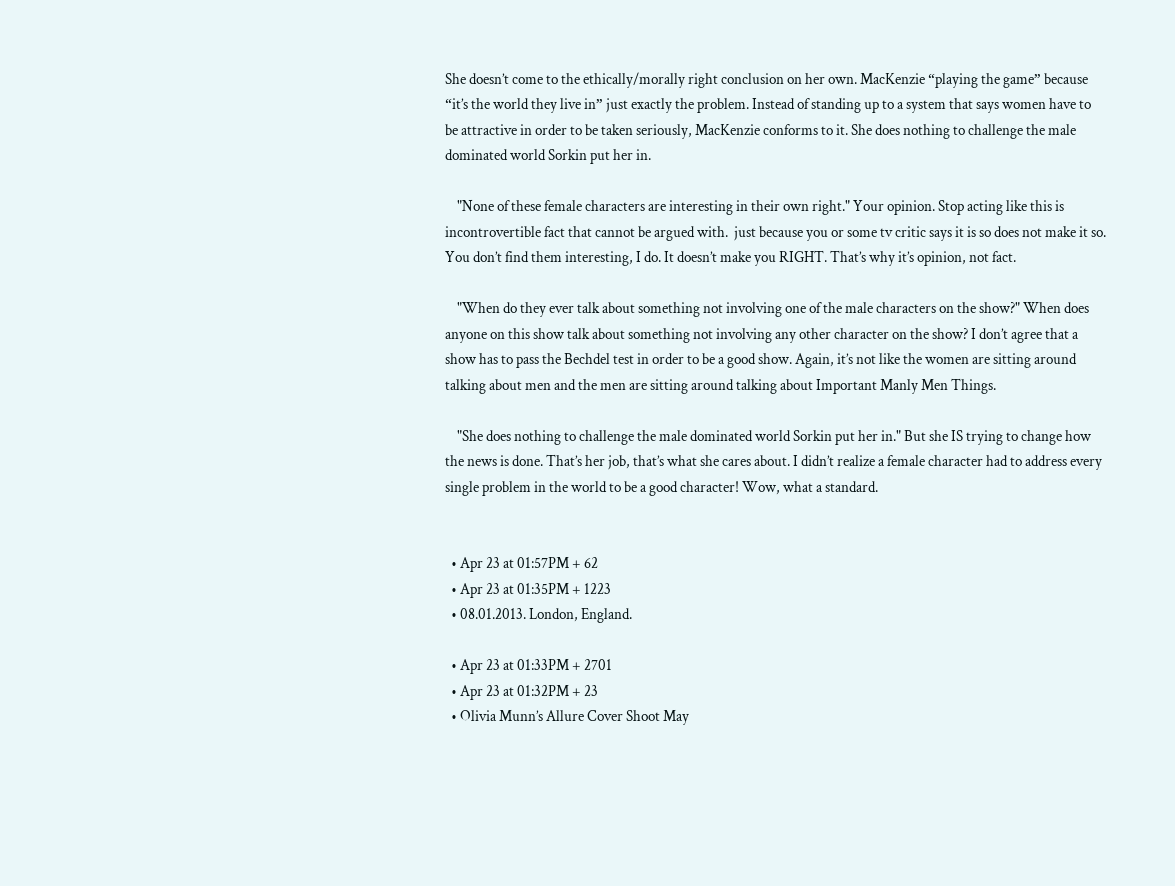She doesn’t come to the ethically/morally right conclusion on her own. MacKenzie “playing the game” because “it’s the world they live in” just exactly the problem. Instead of standing up to a system that says women have to be attractive in order to be taken seriously, MacKenzie conforms to it. She does nothing to challenge the male dominated world Sorkin put her in.

    "None of these female characters are interesting in their own right." Your opinion. Stop acting like this is incontrovertible fact that cannot be argued with.  just because you or some tv critic says it is so does not make it so. You don’t find them interesting, I do. It doesn’t make you RIGHT. That’s why it’s opinion, not fact.

    "When do they ever talk about something not involving one of the male characters on the show?" When does anyone on this show talk about something not involving any other character on the show? I don’t agree that a show has to pass the Bechdel test in order to be a good show. Again, it’s not like the women are sitting around talking about men and the men are sitting around talking about Important Manly Men Things.

    "She does nothing to challenge the male dominated world Sorkin put her in." But she IS trying to change how the news is done. That’s her job, that’s what she cares about. I didn’t realize a female character had to address every single problem in the world to be a good character! Wow, what a standard.


  • Apr 23 at 01:57PM + 62
  • Apr 23 at 01:35PM + 1223
  • 08.01.2013. London, England.

  • Apr 23 at 01:33PM + 2701
  • Apr 23 at 01:32PM + 23
  • Olivia Munn’s Allure Cover Shoot May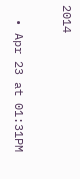2014

  • Apr 23 at 01:31PM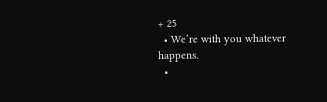+ 25
  • We’re with you whatever happens.
  •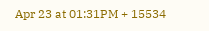Apr 23 at 01:31PM + 15534